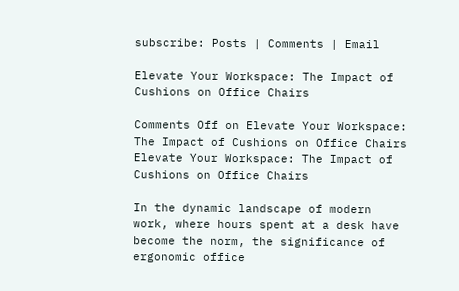subscribe: Posts | Comments | Email

Elevate Your Workspace: The Impact of Cushions on Office Chairs

Comments Off on Elevate Your Workspace: The Impact of Cushions on Office Chairs
Elevate Your Workspace: The Impact of Cushions on Office Chairs

In the dynamic landscape of modern work, where hours spent at a desk have become the norm, the significance of ergonomic office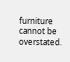furniture cannot be overstated.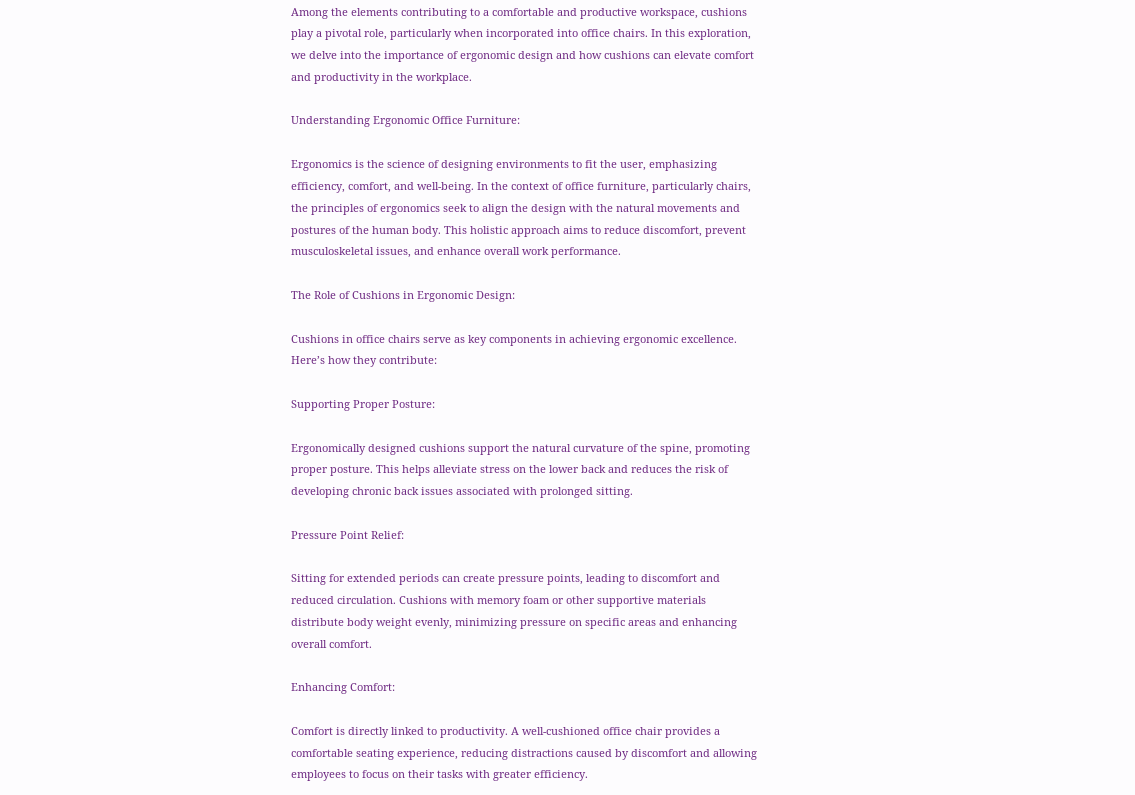Among the elements contributing to a comfortable and productive workspace, cushions play a pivotal role, particularly when incorporated into office chairs. In this exploration, we delve into the importance of ergonomic design and how cushions can elevate comfort and productivity in the workplace.

Understanding Ergonomic Office Furniture:

Ergonomics is the science of designing environments to fit the user, emphasizing efficiency, comfort, and well-being. In the context of office furniture, particularly chairs, the principles of ergonomics seek to align the design with the natural movements and postures of the human body. This holistic approach aims to reduce discomfort, prevent musculoskeletal issues, and enhance overall work performance.

The Role of Cushions in Ergonomic Design:

Cushions in office chairs serve as key components in achieving ergonomic excellence. Here’s how they contribute:

Supporting Proper Posture:

Ergonomically designed cushions support the natural curvature of the spine, promoting proper posture. This helps alleviate stress on the lower back and reduces the risk of developing chronic back issues associated with prolonged sitting.

Pressure Point Relief:

Sitting for extended periods can create pressure points, leading to discomfort and reduced circulation. Cushions with memory foam or other supportive materials distribute body weight evenly, minimizing pressure on specific areas and enhancing overall comfort.

Enhancing Comfort:

Comfort is directly linked to productivity. A well-cushioned office chair provides a comfortable seating experience, reducing distractions caused by discomfort and allowing employees to focus on their tasks with greater efficiency.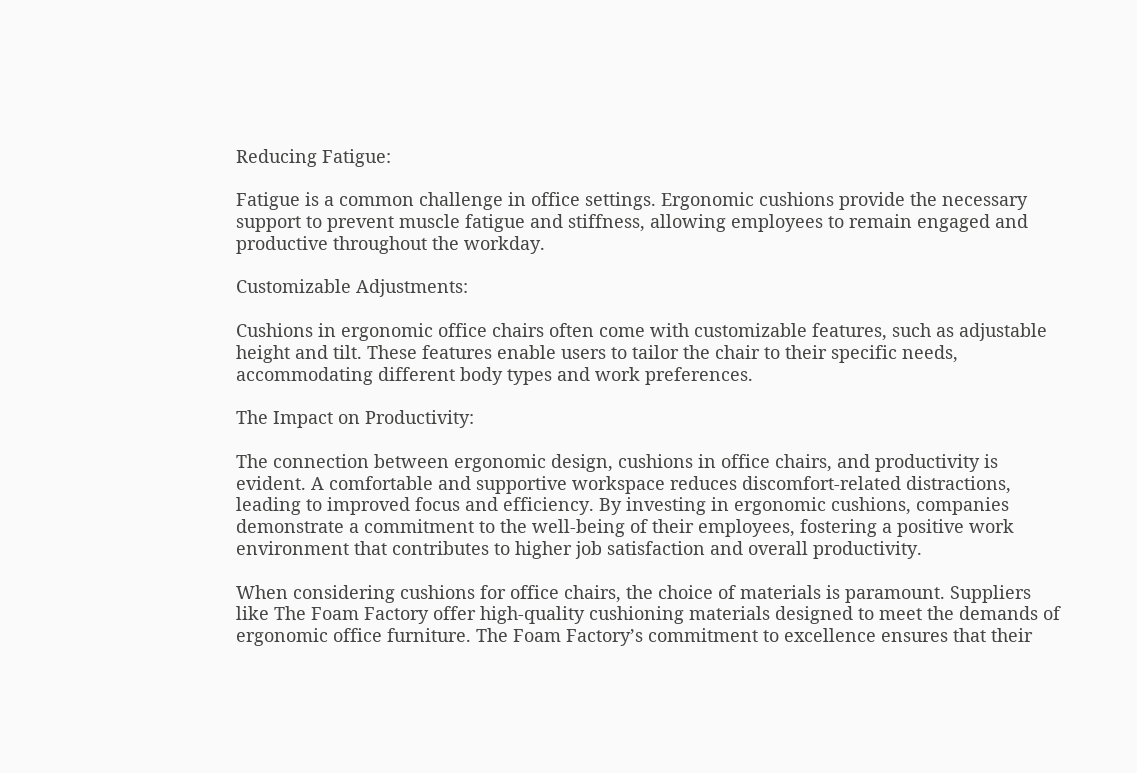Reducing Fatigue:

Fatigue is a common challenge in office settings. Ergonomic cushions provide the necessary support to prevent muscle fatigue and stiffness, allowing employees to remain engaged and productive throughout the workday.

Customizable Adjustments:

Cushions in ergonomic office chairs often come with customizable features, such as adjustable height and tilt. These features enable users to tailor the chair to their specific needs, accommodating different body types and work preferences.

The Impact on Productivity:

The connection between ergonomic design, cushions in office chairs, and productivity is evident. A comfortable and supportive workspace reduces discomfort-related distractions, leading to improved focus and efficiency. By investing in ergonomic cushions, companies demonstrate a commitment to the well-being of their employees, fostering a positive work environment that contributes to higher job satisfaction and overall productivity.

When considering cushions for office chairs, the choice of materials is paramount. Suppliers like The Foam Factory offer high-quality cushioning materials designed to meet the demands of ergonomic office furniture. The Foam Factory’s commitment to excellence ensures that their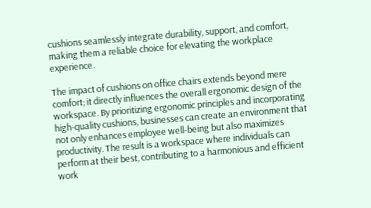cushions seamlessly integrate durability, support, and comfort, making them a reliable choice for elevating the workplace experience.

The impact of cushions on office chairs extends beyond mere comfort; it directly influences the overall ergonomic design of the workspace. By prioritizing ergonomic principles and incorporating high-quality cushions, businesses can create an environment that not only enhances employee well-being but also maximizes productivity. The result is a workspace where individuals can perform at their best, contributing to a harmonious and efficient work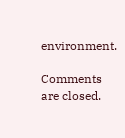environment.

Comments are closed.